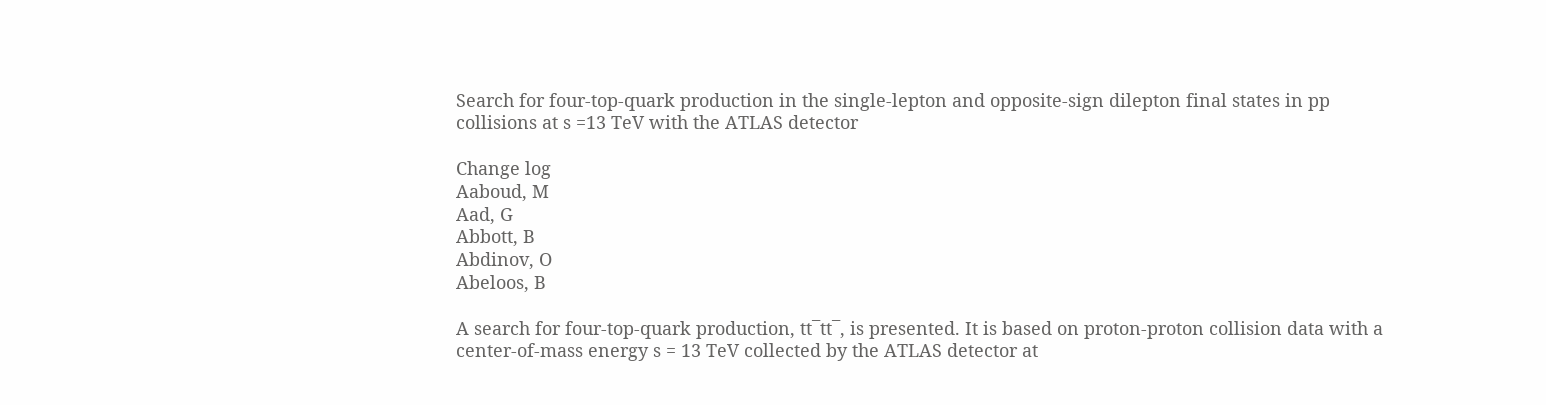Search for four-top-quark production in the single-lepton and opposite-sign dilepton final states in pp collisions at s =13 TeV with the ATLAS detector

Change log
Aaboud, M
Aad, G
Abbott, B
Abdinov, O
Abeloos, B

A search for four-top-quark production, tt¯tt¯, is presented. It is based on proton-proton collision data with a center-of-mass energy s = 13 TeV collected by the ATLAS detector at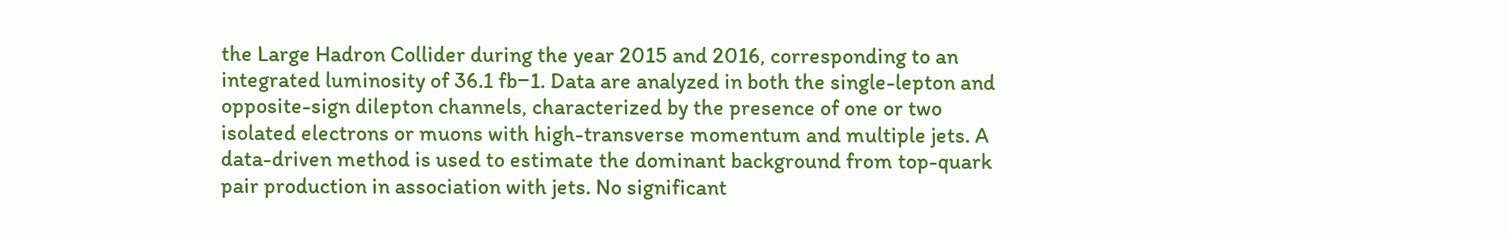the Large Hadron Collider during the year 2015 and 2016, corresponding to an integrated luminosity of 36.1 fb−1. Data are analyzed in both the single-lepton and opposite-sign dilepton channels, characterized by the presence of one or two isolated electrons or muons with high-transverse momentum and multiple jets. A data-driven method is used to estimate the dominant background from top-quark pair production in association with jets. No significant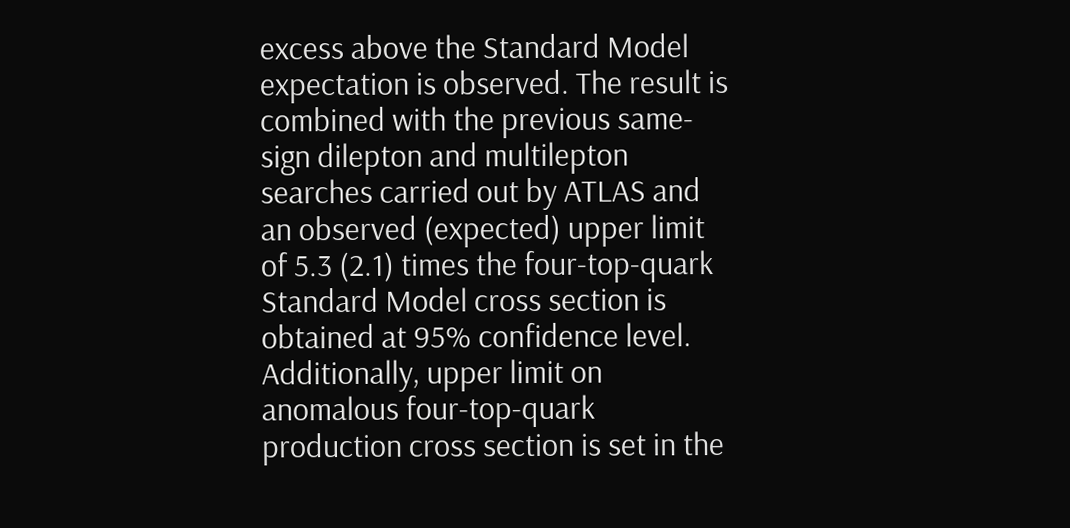excess above the Standard Model expectation is observed. The result is combined with the previous same-sign dilepton and multilepton searches carried out by ATLAS and an observed (expected) upper limit of 5.3 (2.1) times the four-top-quark Standard Model cross section is obtained at 95% confidence level. Additionally, upper limit on anomalous four-top-quark production cross section is set in the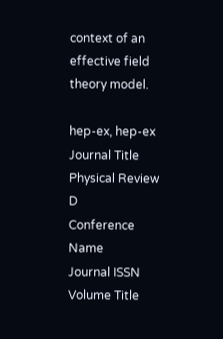context of an effective field theory model.

hep-ex, hep-ex
Journal Title
Physical Review D
Conference Name
Journal ISSN
Volume Title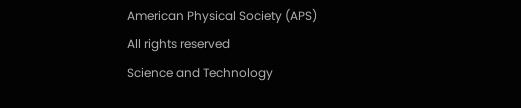American Physical Society (APS)
All rights reserved
Science and Technology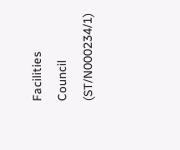Facilities Council (ST/N000234/1)